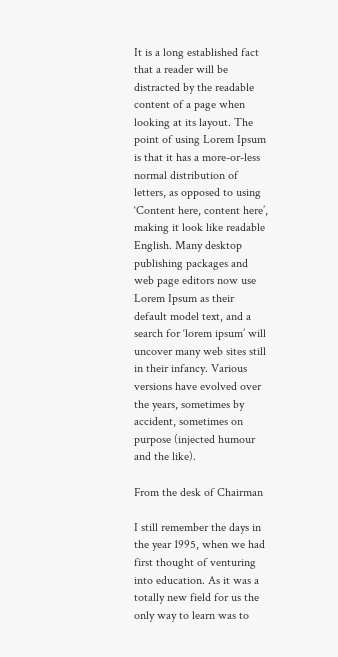It is a long established fact that a reader will be distracted by the readable content of a page when looking at its layout. The point of using Lorem Ipsum is that it has a more-or-less normal distribution of letters, as opposed to using ‘Content here, content here’, making it look like readable English. Many desktop publishing packages and web page editors now use Lorem Ipsum as their default model text, and a search for ‘lorem ipsum’ will uncover many web sites still in their infancy. Various versions have evolved over the years, sometimes by accident, sometimes on purpose (injected humour and the like).

From the desk of Chairman

I still remember the days in the year 1995, when we had first thought of venturing into education. As it was a totally new field for us the only way to learn was to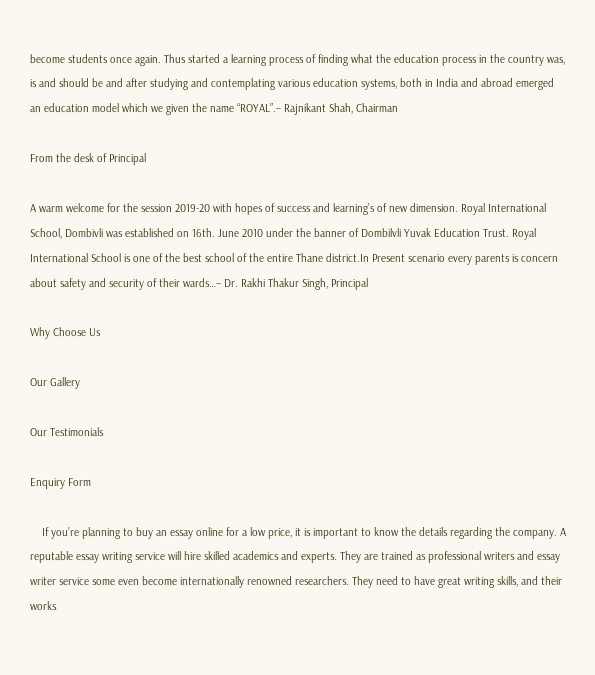become students once again. Thus started a learning process of finding what the education process in the country was, is and should be and after studying and contemplating various education systems, both in India and abroad emerged an education model which we given the name “ROYAL”.– Rajnikant Shah, Chairman

From the desk of Principal

A warm welcome for the session 2019-20 with hopes of success and learning’s of new dimension. Royal International School, Dombivli was established on 16th. June 2010 under the banner of Dombilvli Yuvak Education Trust. Royal International School is one of the best school of the entire Thane district.In Present scenario every parents is concern about safety and security of their wards…– Dr. Rakhi Thakur Singh, Principal

Why Choose Us

Our Gallery

Our Testimonials

Enquiry Form

    If you’re planning to buy an essay online for a low price, it is important to know the details regarding the company. A reputable essay writing service will hire skilled academics and experts. They are trained as professional writers and essay writer service some even become internationally renowned researchers. They need to have great writing skills, and their works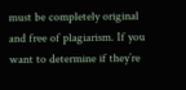must be completely original and free of plagiarism. If you want to determine if they’re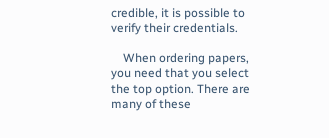credible, it is possible to verify their credentials.

    When ordering papers, you need that you select the top option. There are many of these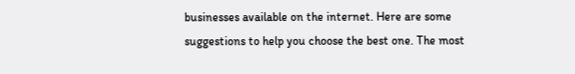businesses available on the internet. Here are some suggestions to help you choose the best one. The most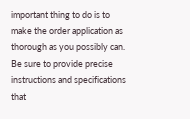important thing to do is to make the order application as thorough as you possibly can. Be sure to provide precise instructions and specifications that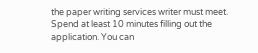the paper writing services writer must meet. Spend at least 10 minutes filling out the application. You can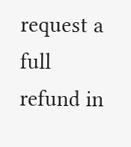request a full refund in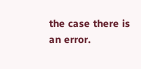the case there is an error.